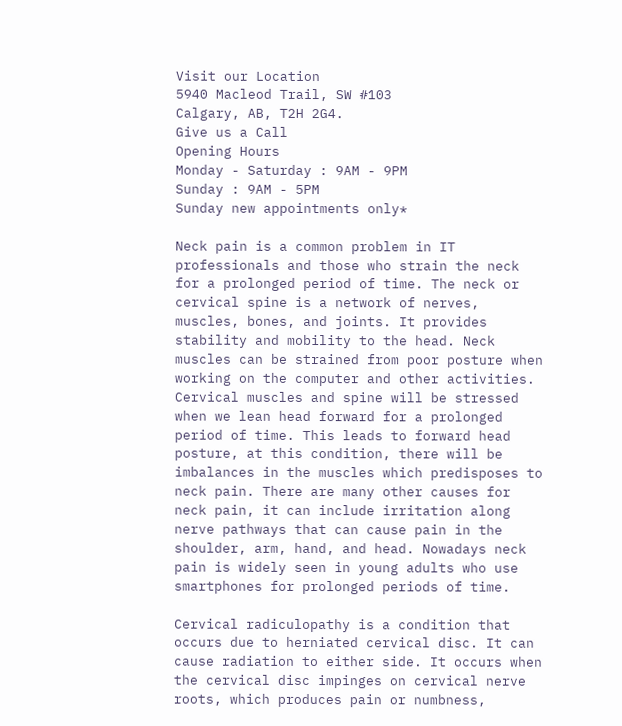Visit our Location
5940 Macleod Trail, SW #103
Calgary, AB, T2H 2G4.
Give us a Call
Opening Hours
Monday - Saturday : 9AM - 9PM
Sunday : 9AM - 5PM
Sunday new appointments only*

Neck pain is a common problem in IT professionals and those who strain the neck for a prolonged period of time. The neck or cervical spine is a network of nerves, muscles, bones, and joints. It provides stability and mobility to the head. Neck muscles can be strained from poor posture when working on the computer and other activities. Cervical muscles and spine will be stressed when we lean head forward for a prolonged period of time. This leads to forward head posture, at this condition, there will be imbalances in the muscles which predisposes to neck pain. There are many other causes for neck pain, it can include irritation along nerve pathways that can cause pain in the shoulder, arm, hand, and head. Nowadays neck pain is widely seen in young adults who use smartphones for prolonged periods of time.

Cervical radiculopathy is a condition that occurs due to herniated cervical disc. It can cause radiation to either side. It occurs when the cervical disc impinges on cervical nerve roots, which produces pain or numbness,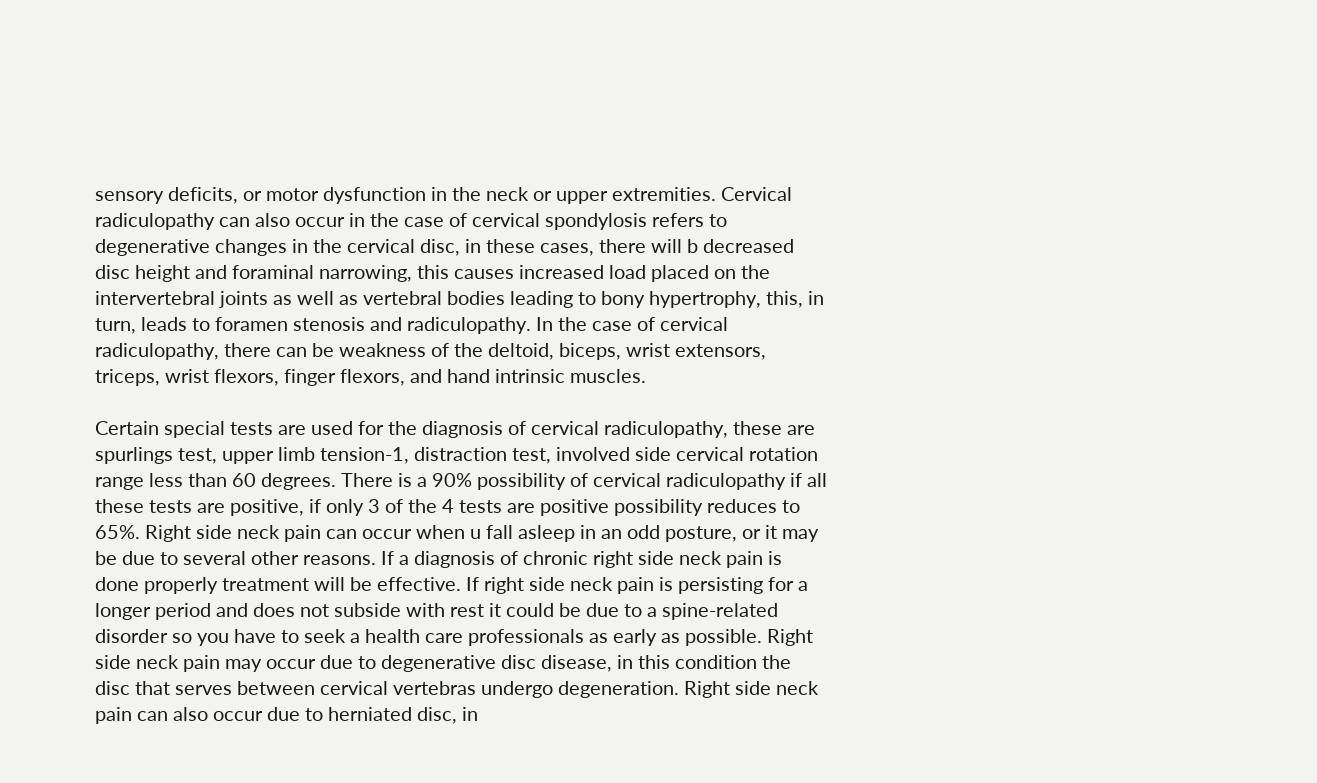sensory deficits, or motor dysfunction in the neck or upper extremities. Cervical radiculopathy can also occur in the case of cervical spondylosis refers to degenerative changes in the cervical disc, in these cases, there will b decreased disc height and foraminal narrowing, this causes increased load placed on the intervertebral joints as well as vertebral bodies leading to bony hypertrophy, this, in turn, leads to foramen stenosis and radiculopathy. In the case of cervical radiculopathy, there can be weakness of the deltoid, biceps, wrist extensors, triceps, wrist flexors, finger flexors, and hand intrinsic muscles.

Certain special tests are used for the diagnosis of cervical radiculopathy, these are spurlings test, upper limb tension-1, distraction test, involved side cervical rotation range less than 60 degrees. There is a 90% possibility of cervical radiculopathy if all these tests are positive, if only 3 of the 4 tests are positive possibility reduces to 65%. Right side neck pain can occur when u fall asleep in an odd posture, or it may be due to several other reasons. If a diagnosis of chronic right side neck pain is done properly treatment will be effective. If right side neck pain is persisting for a longer period and does not subside with rest it could be due to a spine-related disorder so you have to seek a health care professionals as early as possible. Right side neck pain may occur due to degenerative disc disease, in this condition the disc that serves between cervical vertebras undergo degeneration. Right side neck pain can also occur due to herniated disc, in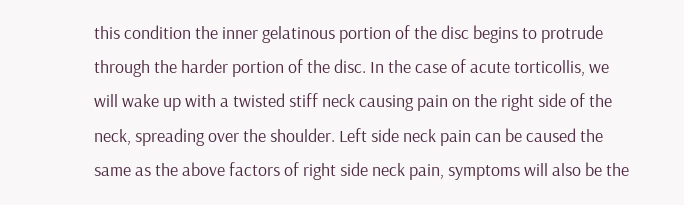this condition the inner gelatinous portion of the disc begins to protrude through the harder portion of the disc. In the case of acute torticollis, we will wake up with a twisted stiff neck causing pain on the right side of the neck, spreading over the shoulder. Left side neck pain can be caused the same as the above factors of right side neck pain, symptoms will also be the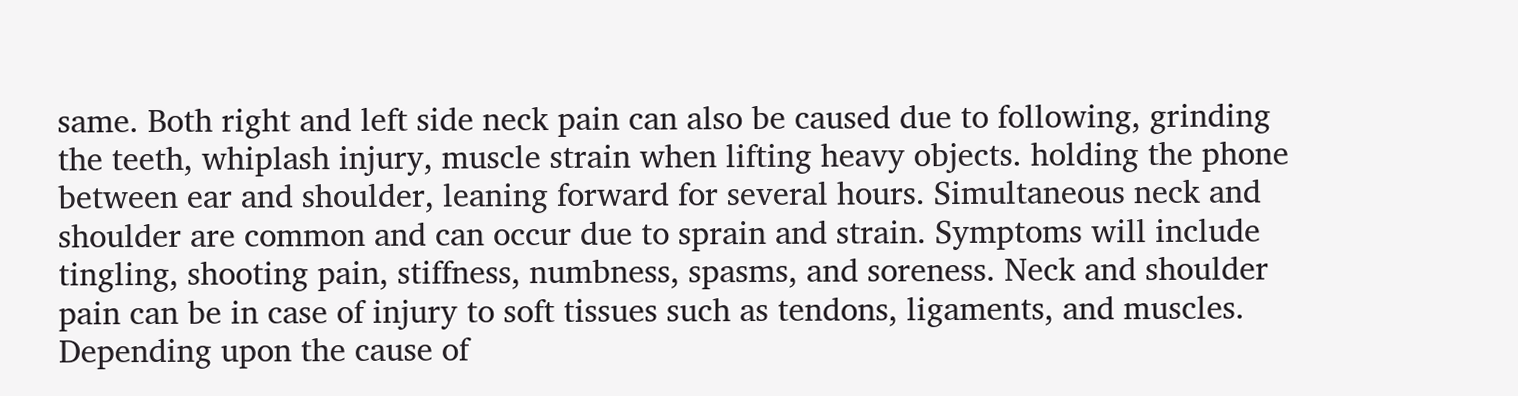same. Both right and left side neck pain can also be caused due to following, grinding the teeth, whiplash injury, muscle strain when lifting heavy objects. holding the phone between ear and shoulder, leaning forward for several hours. Simultaneous neck and shoulder are common and can occur due to sprain and strain. Symptoms will include tingling, shooting pain, stiffness, numbness, spasms, and soreness. Neck and shoulder pain can be in case of injury to soft tissues such as tendons, ligaments, and muscles. Depending upon the cause of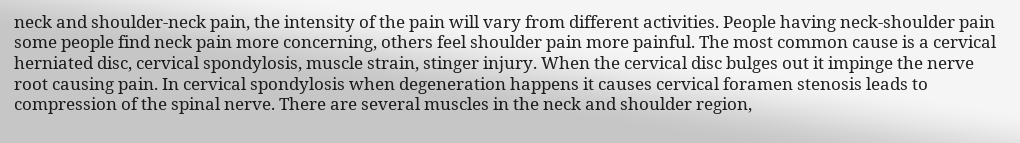neck and shoulder-neck pain, the intensity of the pain will vary from different activities. People having neck-shoulder pain some people find neck pain more concerning, others feel shoulder pain more painful. The most common cause is a cervical herniated disc, cervical spondylosis, muscle strain, stinger injury. When the cervical disc bulges out it impinge the nerve root causing pain. In cervical spondylosis when degeneration happens it causes cervical foramen stenosis leads to compression of the spinal nerve. There are several muscles in the neck and shoulder region,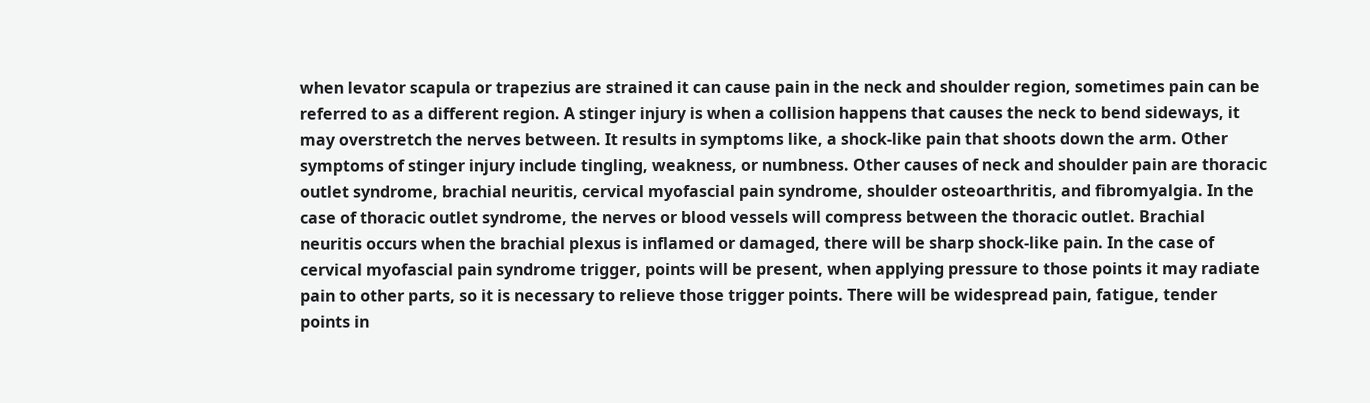when levator scapula or trapezius are strained it can cause pain in the neck and shoulder region, sometimes pain can be referred to as a different region. A stinger injury is when a collision happens that causes the neck to bend sideways, it may overstretch the nerves between. It results in symptoms like, a shock-like pain that shoots down the arm. Other symptoms of stinger injury include tingling, weakness, or numbness. Other causes of neck and shoulder pain are thoracic outlet syndrome, brachial neuritis, cervical myofascial pain syndrome, shoulder osteoarthritis, and fibromyalgia. In the case of thoracic outlet syndrome, the nerves or blood vessels will compress between the thoracic outlet. Brachial neuritis occurs when the brachial plexus is inflamed or damaged, there will be sharp shock-like pain. In the case of cervical myofascial pain syndrome trigger, points will be present, when applying pressure to those points it may radiate pain to other parts, so it is necessary to relieve those trigger points. There will be widespread pain, fatigue, tender points in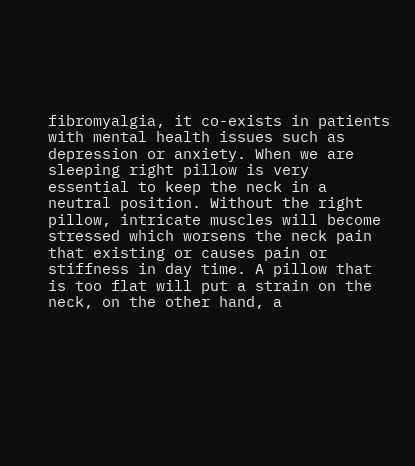fibromyalgia, it co-exists in patients with mental health issues such as depression or anxiety. When we are sleeping right pillow is very essential to keep the neck in a neutral position. Without the right pillow, intricate muscles will become stressed which worsens the neck pain that existing or causes pain or stiffness in day time. A pillow that is too flat will put a strain on the neck, on the other hand, a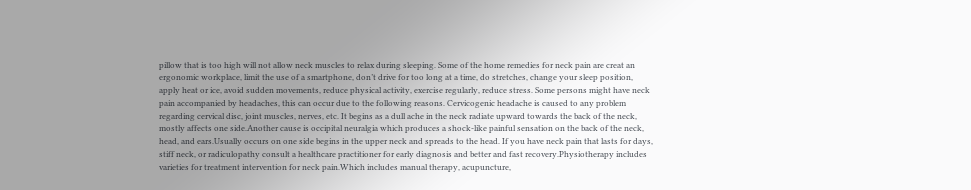pillow that is too high will not allow neck muscles to relax during sleeping. Some of the home remedies for neck pain are creat an ergonomic workplace, limit the use of a smartphone, don’t drive for too long at a time, do stretches, change your sleep position, apply heat or ice, avoid sudden movements, reduce physical activity, exercise regularly, reduce stress. Some persons might have neck pain accompanied by headaches, this can occur due to the following reasons. Cervicogenic headache is caused to any problem regarding cervical disc, joint muscles, nerves, etc. It begins as a dull ache in the neck radiate upward towards the back of the neck, mostly affects one side.Another cause is occipital neuralgia which produces a shock-like painful sensation on the back of the neck, head, and ears.Usually occurs on one side begins in the upper neck and spreads to the head. If you have neck pain that lasts for days, stiff neck, or radiculopathy consult a healthcare practitioner for early diagnosis and better and fast recovery.Physiotherapy includes varieties for treatment intervention for neck pain.Which includes manual therapy, acupuncture,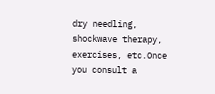dry needling, shockwave therapy, exercises, etc.Once you consult a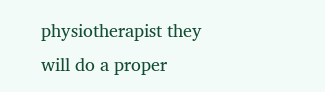physiotherapist they will do a proper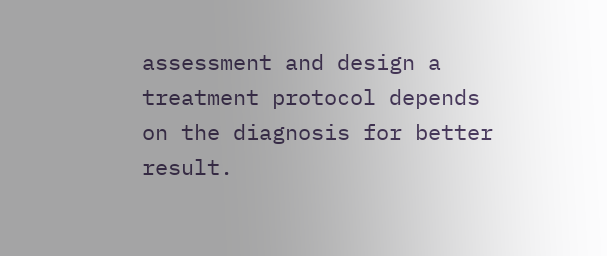assessment and design a treatment protocol depends on the diagnosis for better result.